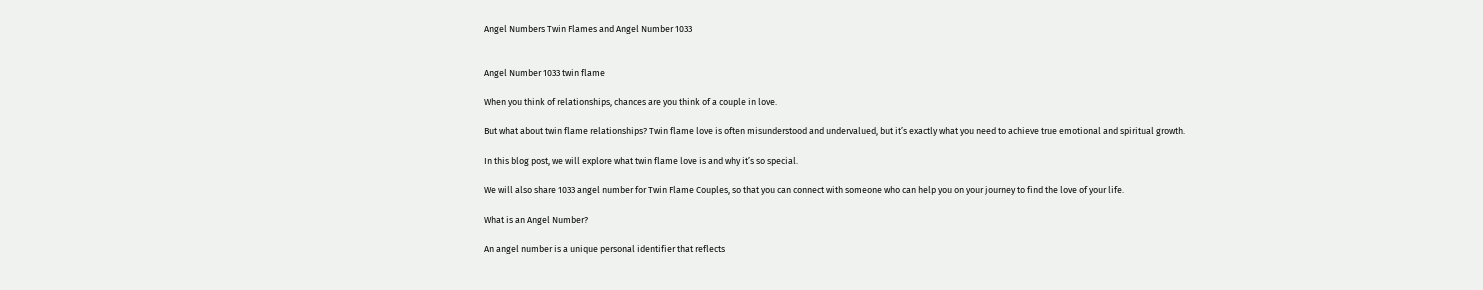Angel Numbers Twin Flames and Angel Number 1033


Angel Number 1033 twin flame

When you think of relationships, chances are you think of a couple in love.

But what about twin flame relationships? Twin flame love is often misunderstood and undervalued, but it’s exactly what you need to achieve true emotional and spiritual growth.

In this blog post, we will explore what twin flame love is and why it’s so special.

We will also share 1033 angel number for Twin Flame Couples, so that you can connect with someone who can help you on your journey to find the love of your life.

What is an Angel Number?

An angel number is a unique personal identifier that reflects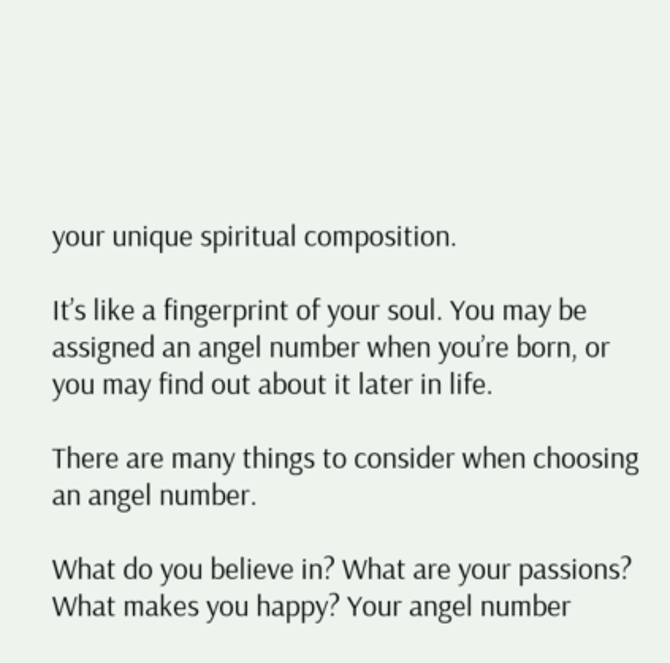your unique spiritual composition.

It’s like a fingerprint of your soul. You may be assigned an angel number when you’re born, or you may find out about it later in life.

There are many things to consider when choosing an angel number.

What do you believe in? What are your passions? What makes you happy? Your angel number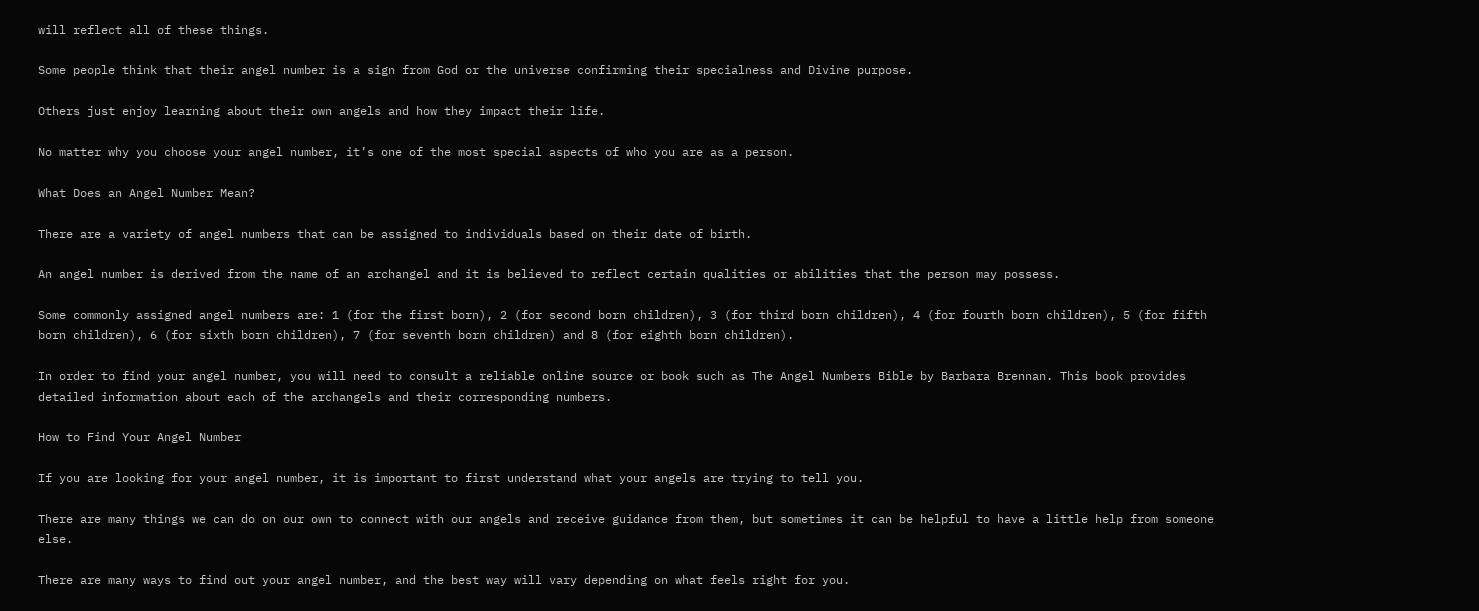will reflect all of these things.

Some people think that their angel number is a sign from God or the universe confirming their specialness and Divine purpose.

Others just enjoy learning about their own angels and how they impact their life.

No matter why you choose your angel number, it’s one of the most special aspects of who you are as a person.

What Does an Angel Number Mean?

There are a variety of angel numbers that can be assigned to individuals based on their date of birth.

An angel number is derived from the name of an archangel and it is believed to reflect certain qualities or abilities that the person may possess.

Some commonly assigned angel numbers are: 1 (for the first born), 2 (for second born children), 3 (for third born children), 4 (for fourth born children), 5 (for fifth born children), 6 (for sixth born children), 7 (for seventh born children) and 8 (for eighth born children).

In order to find your angel number, you will need to consult a reliable online source or book such as The Angel Numbers Bible by Barbara Brennan. This book provides detailed information about each of the archangels and their corresponding numbers.

How to Find Your Angel Number

If you are looking for your angel number, it is important to first understand what your angels are trying to tell you.

There are many things we can do on our own to connect with our angels and receive guidance from them, but sometimes it can be helpful to have a little help from someone else.

There are many ways to find out your angel number, and the best way will vary depending on what feels right for you.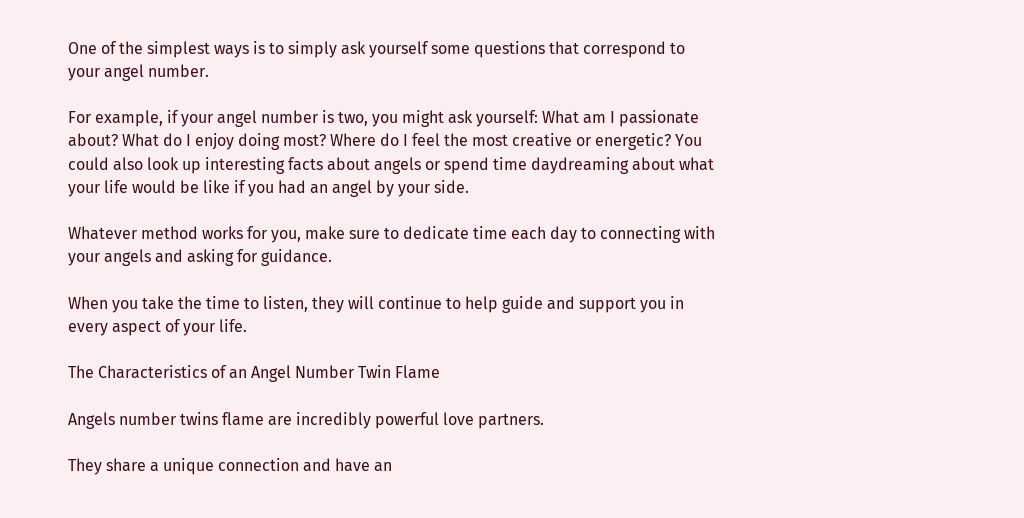One of the simplest ways is to simply ask yourself some questions that correspond to your angel number.

For example, if your angel number is two, you might ask yourself: What am I passionate about? What do I enjoy doing most? Where do I feel the most creative or energetic? You could also look up interesting facts about angels or spend time daydreaming about what your life would be like if you had an angel by your side.

Whatever method works for you, make sure to dedicate time each day to connecting with your angels and asking for guidance.

When you take the time to listen, they will continue to help guide and support you in every aspect of your life.

The Characteristics of an Angel Number Twin Flame

Angels number twins flame are incredibly powerful love partners.

They share a unique connection and have an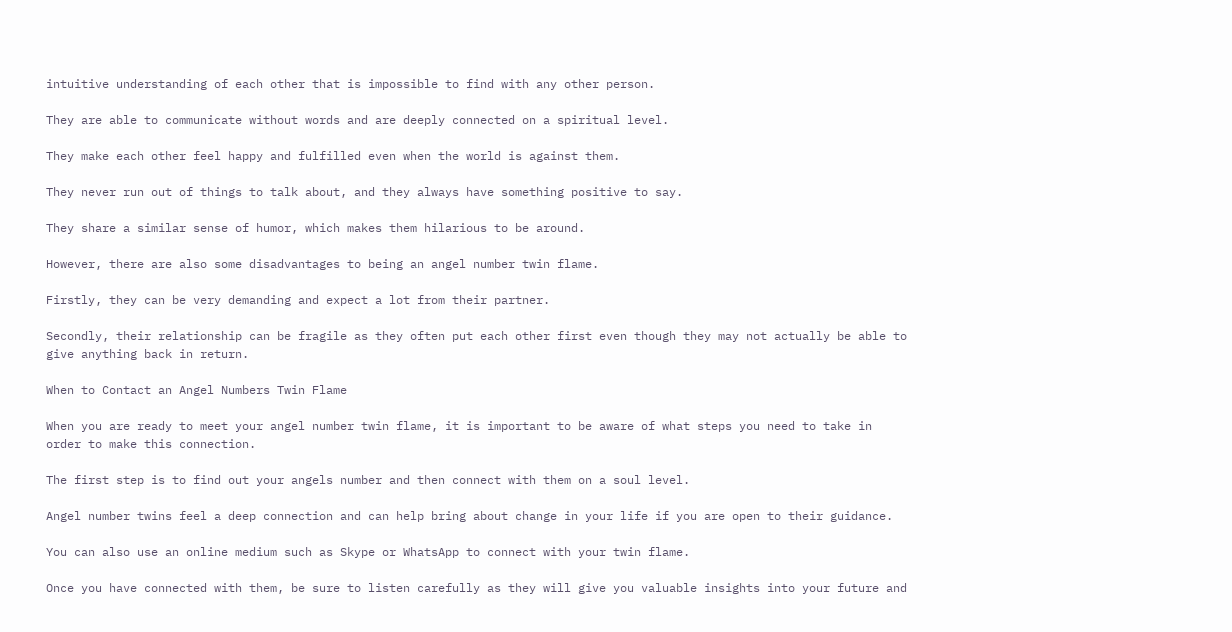intuitive understanding of each other that is impossible to find with any other person.

They are able to communicate without words and are deeply connected on a spiritual level.

They make each other feel happy and fulfilled even when the world is against them.

They never run out of things to talk about, and they always have something positive to say.

They share a similar sense of humor, which makes them hilarious to be around.

However, there are also some disadvantages to being an angel number twin flame.

Firstly, they can be very demanding and expect a lot from their partner.

Secondly, their relationship can be fragile as they often put each other first even though they may not actually be able to give anything back in return.

When to Contact an Angel Numbers Twin Flame

When you are ready to meet your angel number twin flame, it is important to be aware of what steps you need to take in order to make this connection.

The first step is to find out your angels number and then connect with them on a soul level.

Angel number twins feel a deep connection and can help bring about change in your life if you are open to their guidance.

You can also use an online medium such as Skype or WhatsApp to connect with your twin flame.

Once you have connected with them, be sure to listen carefully as they will give you valuable insights into your future and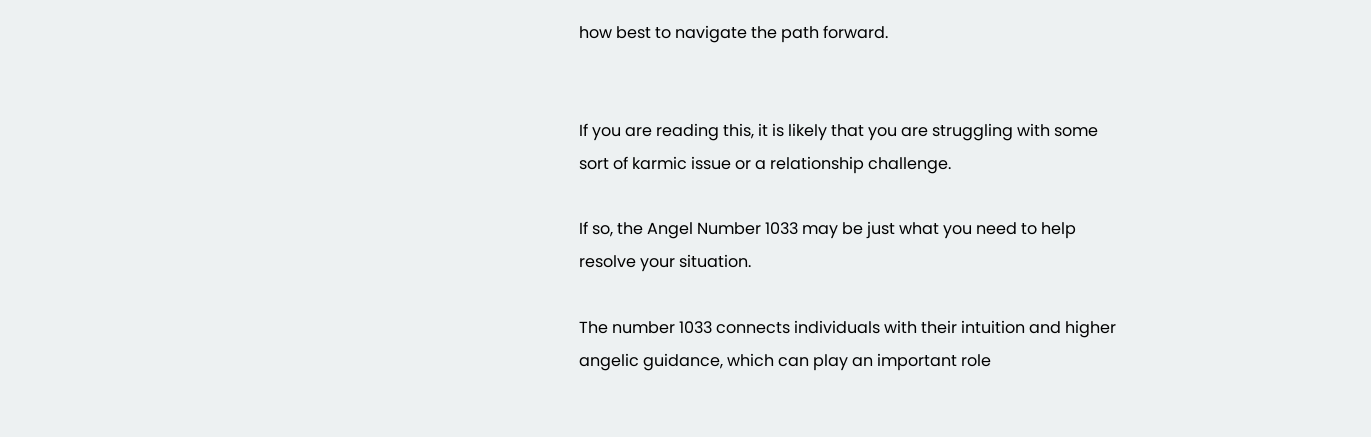how best to navigate the path forward.


If you are reading this, it is likely that you are struggling with some sort of karmic issue or a relationship challenge.

If so, the Angel Number 1033 may be just what you need to help resolve your situation.

The number 1033 connects individuals with their intuition and higher angelic guidance, which can play an important role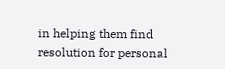in helping them find resolution for personal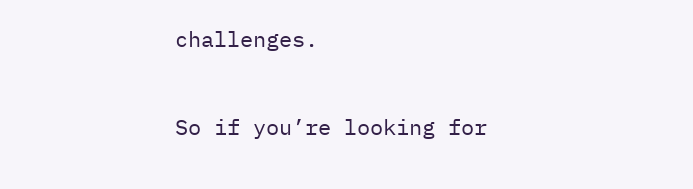challenges.

So if you’re looking for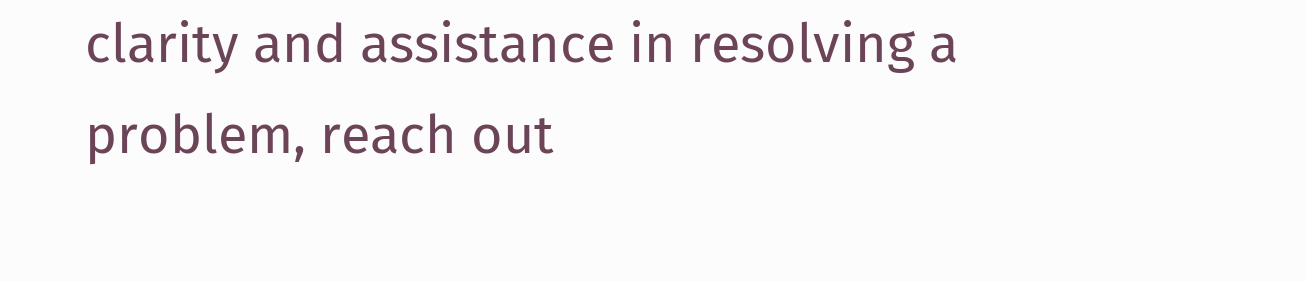clarity and assistance in resolving a problem, reach out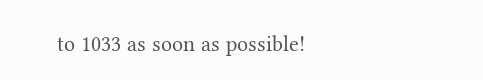to 1033 as soon as possible!